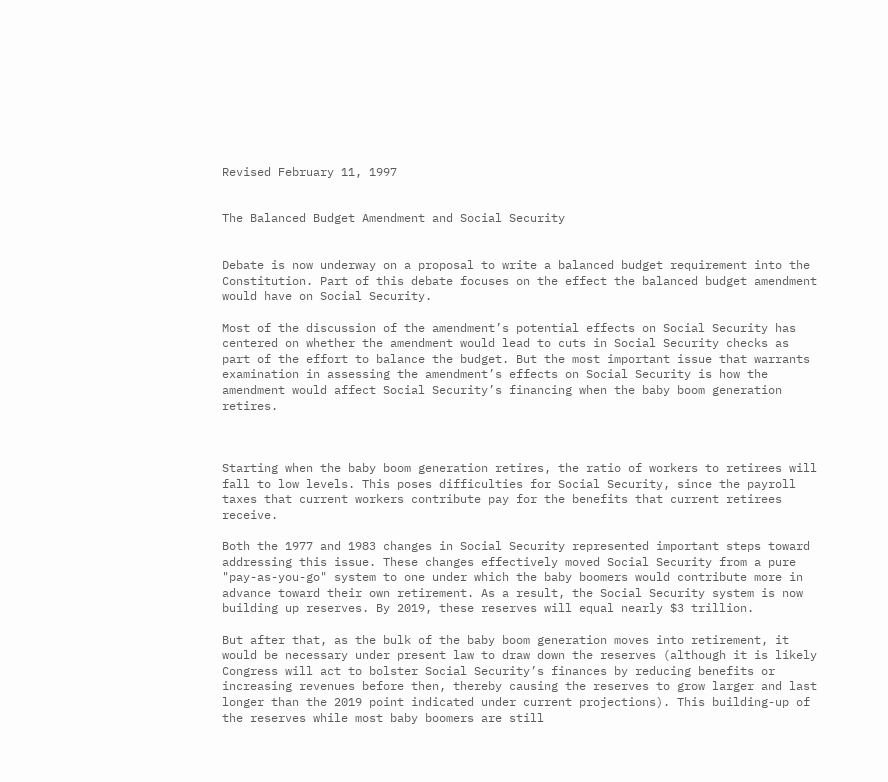Revised February 11, 1997


The Balanced Budget Amendment and Social Security


Debate is now underway on a proposal to write a balanced budget requirement into the Constitution. Part of this debate focuses on the effect the balanced budget amendment would have on Social Security.

Most of the discussion of the amendment’s potential effects on Social Security has centered on whether the amendment would lead to cuts in Social Security checks as part of the effort to balance the budget. But the most important issue that warrants examination in assessing the amendment’s effects on Social Security is how the amendment would affect Social Security’s financing when the baby boom generation retires.



Starting when the baby boom generation retires, the ratio of workers to retirees will fall to low levels. This poses difficulties for Social Security, since the payroll taxes that current workers contribute pay for the benefits that current retirees receive.

Both the 1977 and 1983 changes in Social Security represented important steps toward addressing this issue. These changes effectively moved Social Security from a pure "pay-as-you-go" system to one under which the baby boomers would contribute more in advance toward their own retirement. As a result, the Social Security system is now building up reserves. By 2019, these reserves will equal nearly $3 trillion.

But after that, as the bulk of the baby boom generation moves into retirement, it would be necessary under present law to draw down the reserves (although it is likely Congress will act to bolster Social Security’s finances by reducing benefits or increasing revenues before then, thereby causing the reserves to grow larger and last longer than the 2019 point indicated under current projections). This building-up of the reserves while most baby boomers are still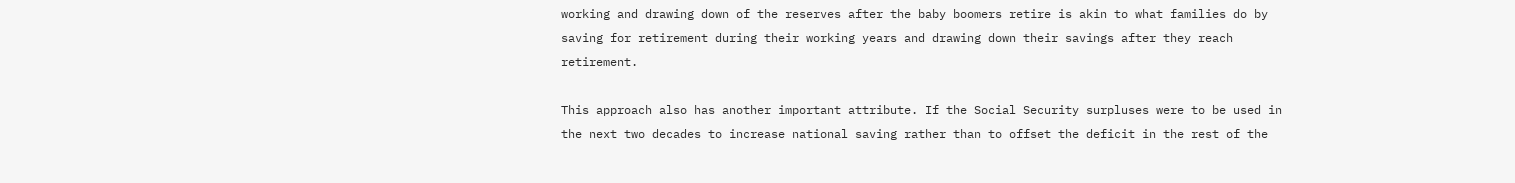working and drawing down of the reserves after the baby boomers retire is akin to what families do by saving for retirement during their working years and drawing down their savings after they reach retirement.

This approach also has another important attribute. If the Social Security surpluses were to be used in the next two decades to increase national saving rather than to offset the deficit in the rest of the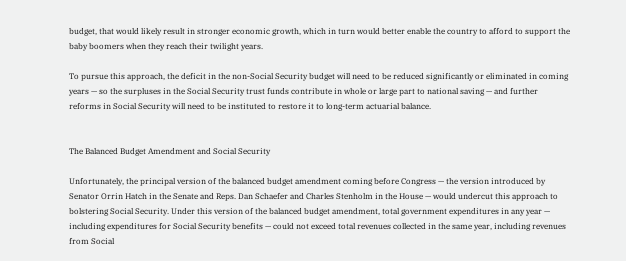budget, that would likely result in stronger economic growth, which in turn would better enable the country to afford to support the baby boomers when they reach their twilight years.

To pursue this approach, the deficit in the non-Social Security budget will need to be reduced significantly or eliminated in coming years — so the surpluses in the Social Security trust funds contribute in whole or large part to national saving — and further reforms in Social Security will need to be instituted to restore it to long-term actuarial balance.


The Balanced Budget Amendment and Social Security

Unfortunately, the principal version of the balanced budget amendment coming before Congress — the version introduced by Senator Orrin Hatch in the Senate and Reps. Dan Schaefer and Charles Stenholm in the House — would undercut this approach to bolstering Social Security. Under this version of the balanced budget amendment, total government expenditures in any year — including expenditures for Social Security benefits — could not exceed total revenues collected in the same year, including revenues from Social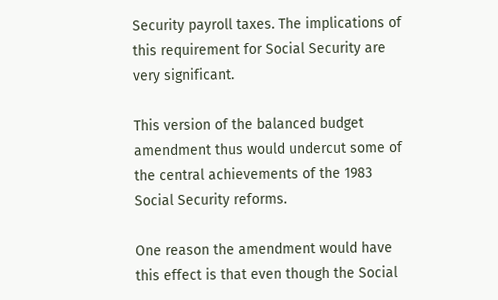Security payroll taxes. The implications of this requirement for Social Security are very significant.

This version of the balanced budget amendment thus would undercut some of the central achievements of the 1983 Social Security reforms.

One reason the amendment would have this effect is that even though the Social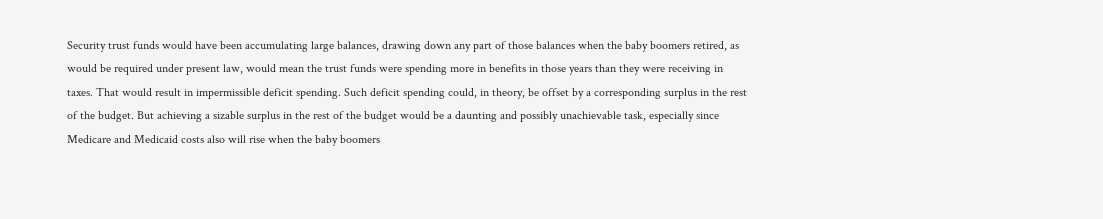Security trust funds would have been accumulating large balances, drawing down any part of those balances when the baby boomers retired, as would be required under present law, would mean the trust funds were spending more in benefits in those years than they were receiving in taxes. That would result in impermissible deficit spending. Such deficit spending could, in theory, be offset by a corresponding surplus in the rest of the budget. But achieving a sizable surplus in the rest of the budget would be a daunting and possibly unachievable task, especially since Medicare and Medicaid costs also will rise when the baby boomers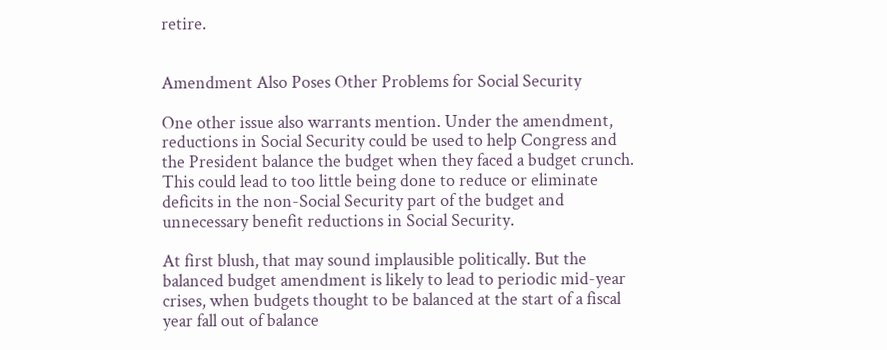retire.


Amendment Also Poses Other Problems for Social Security

One other issue also warrants mention. Under the amendment, reductions in Social Security could be used to help Congress and the President balance the budget when they faced a budget crunch. This could lead to too little being done to reduce or eliminate deficits in the non-Social Security part of the budget and unnecessary benefit reductions in Social Security.

At first blush, that may sound implausible politically. But the balanced budget amendment is likely to lead to periodic mid-year crises, when budgets thought to be balanced at the start of a fiscal year fall out of balance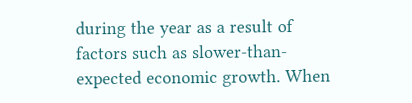during the year as a result of factors such as slower-than-expected economic growth. When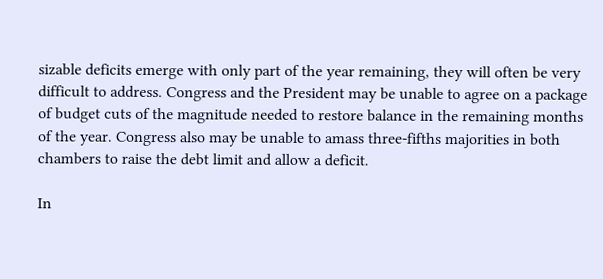sizable deficits emerge with only part of the year remaining, they will often be very difficult to address. Congress and the President may be unable to agree on a package of budget cuts of the magnitude needed to restore balance in the remaining months of the year. Congress also may be unable to amass three-fifths majorities in both chambers to raise the debt limit and allow a deficit.

In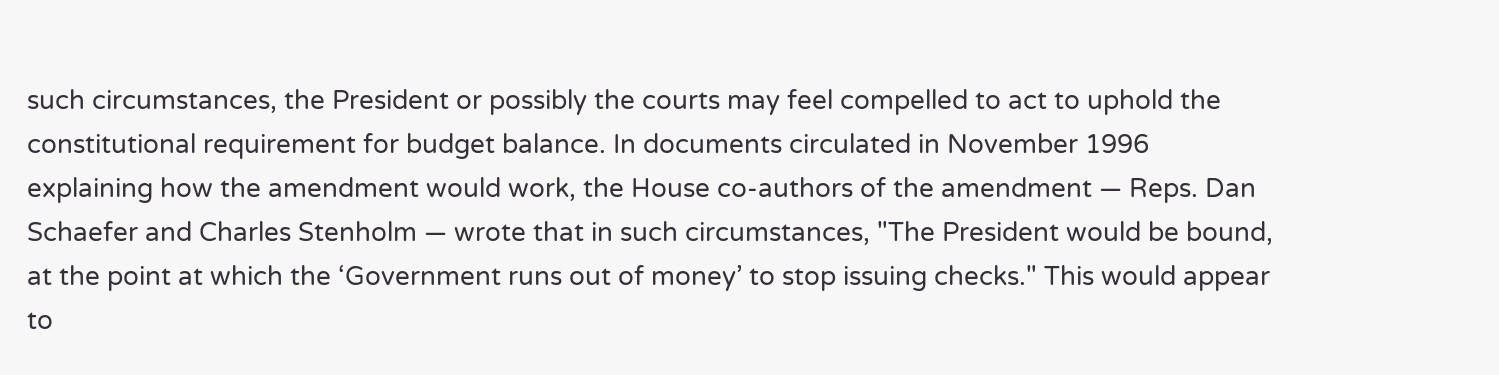such circumstances, the President or possibly the courts may feel compelled to act to uphold the constitutional requirement for budget balance. In documents circulated in November 1996 explaining how the amendment would work, the House co-authors of the amendment — Reps. Dan Schaefer and Charles Stenholm — wrote that in such circumstances, "The President would be bound, at the point at which the ‘Government runs out of money’ to stop issuing checks." This would appear to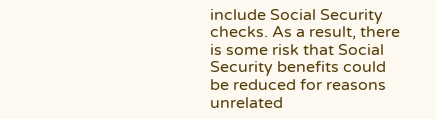include Social Security checks. As a result, there is some risk that Social Security benefits could be reduced for reasons unrelated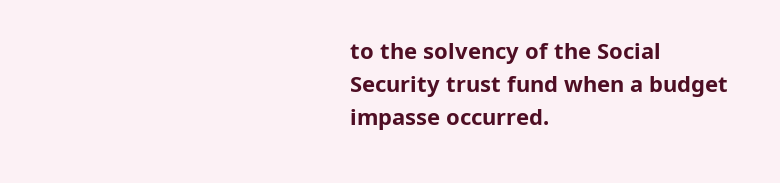to the solvency of the Social Security trust fund when a budget impasse occurred.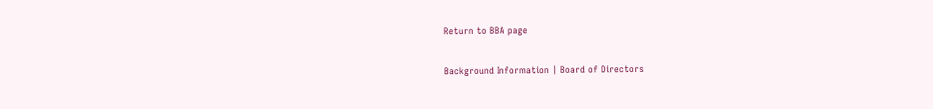Return to BBA page

Background Information | Board of Directors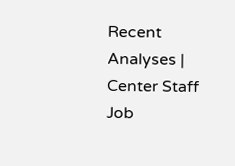Recent Analyses | Center Staff
Job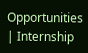Opportunities | Internship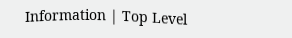Information | Top Level